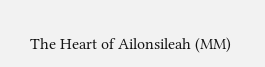The Heart of Ailonsileah (MM)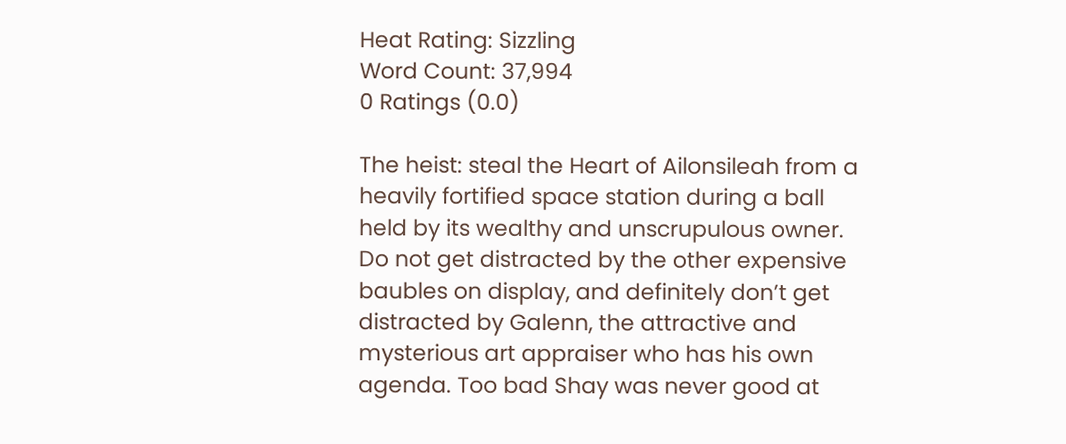Heat Rating: Sizzling
Word Count: 37,994
0 Ratings (0.0)

The heist: steal the Heart of Ailonsileah from a heavily fortified space station during a ball held by its wealthy and unscrupulous owner. Do not get distracted by the other expensive baubles on display, and definitely don’t get distracted by Galenn, the attractive and mysterious art appraiser who has his own agenda. Too bad Shay was never good at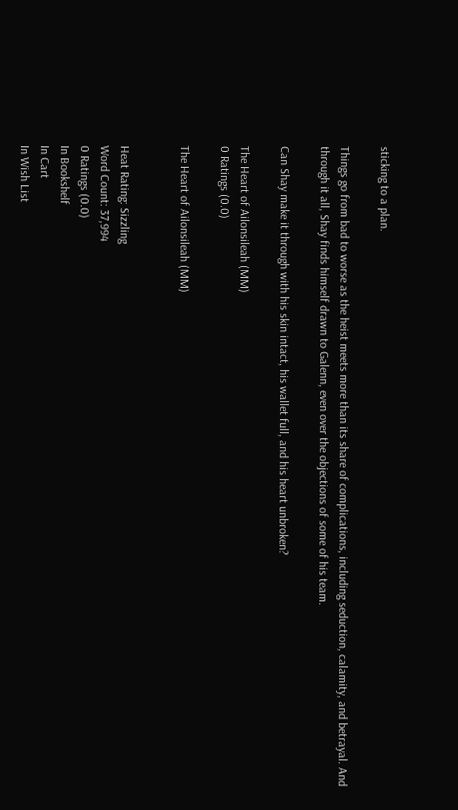sticking to a plan.

Things go from bad to worse as the heist meets more than its share of complications, including seduction, calamity, and betrayal. And through it all, Shay finds himself drawn to Galenn, even over the objections of some of his team.

Can Shay make it through with his skin intact, his wallet full, and his heart unbroken?

The Heart of Ailonsileah (MM)
0 Ratings (0.0)

The Heart of Ailonsileah (MM)


Heat Rating: Sizzling
Word Count: 37,994
0 Ratings (0.0)
In Bookshelf
In Cart
In Wish List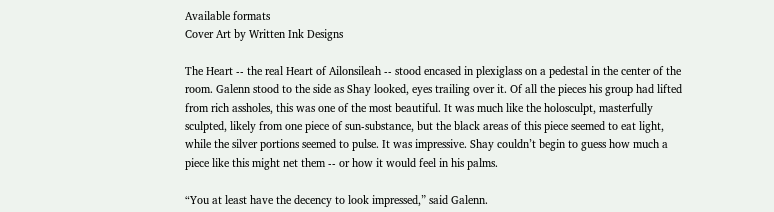Available formats
Cover Art by Written Ink Designs

The Heart -- the real Heart of Ailonsileah -- stood encased in plexiglass on a pedestal in the center of the room. Galenn stood to the side as Shay looked, eyes trailing over it. Of all the pieces his group had lifted from rich assholes, this was one of the most beautiful. It was much like the holosculpt, masterfully sculpted, likely from one piece of sun-substance, but the black areas of this piece seemed to eat light, while the silver portions seemed to pulse. It was impressive. Shay couldn’t begin to guess how much a piece like this might net them -- or how it would feel in his palms.

“You at least have the decency to look impressed,” said Galenn.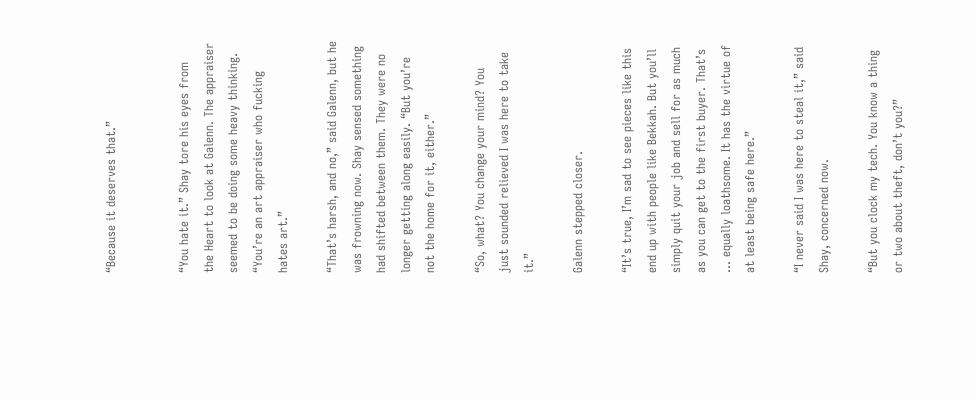“Because it deserves that.”


“You hate it.” Shay tore his eyes from the Heart to look at Galenn. The appraiser seemed to be doing some heavy thinking. “You’re an art appraiser who fucking hates art.”

“That’s harsh, and no,” said Galenn, but he was frowning now. Shay sensed something had shifted between them. They were no longer getting along easily. “But you’re not the home for it, either.”

“So, what? You change your mind? You just sounded relieved I was here to take it.”

Galenn stepped closer.

“It’s true, I’m sad to see pieces like this end up with people like Bekkah. But you’ll simply quit your job and sell for as much as you can get to the first buyer. That’s ... equally loathsome. It has the virtue of at least being safe here.”

“I never said I was here to steal it,” said Shay, concerned now.

“But you clock my tech. You know a thing or two about theft, don’t you?”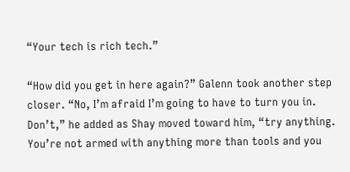“Your tech is rich tech.”

“How did you get in here again?” Galenn took another step closer. “No, I’m afraid I’m going to have to turn you in. Don’t,” he added as Shay moved toward him, “try anything. You’re not armed with anything more than tools and you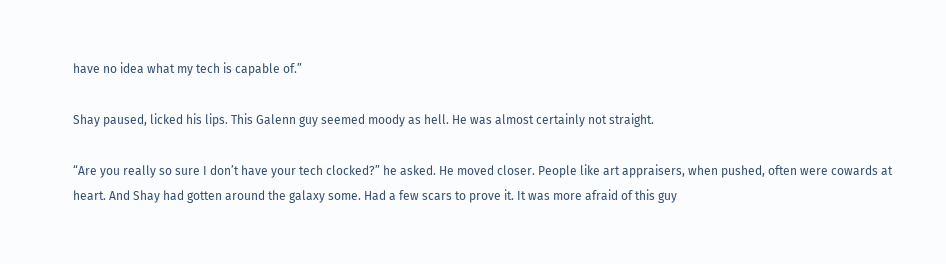have no idea what my tech is capable of.”

Shay paused, licked his lips. This Galenn guy seemed moody as hell. He was almost certainly not straight.

“Are you really so sure I don’t have your tech clocked?” he asked. He moved closer. People like art appraisers, when pushed, often were cowards at heart. And Shay had gotten around the galaxy some. Had a few scars to prove it. It was more afraid of this guy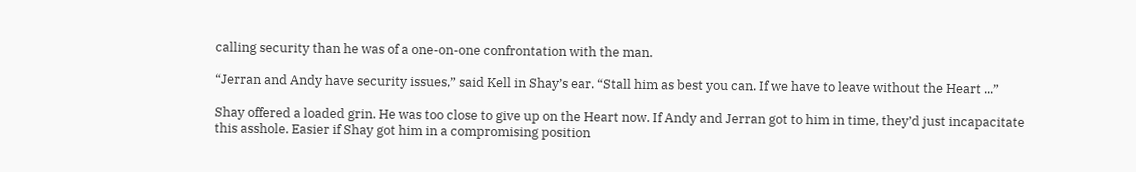calling security than he was of a one-on-one confrontation with the man.

“Jerran and Andy have security issues,” said Kell in Shay’s ear. “Stall him as best you can. If we have to leave without the Heart ...”

Shay offered a loaded grin. He was too close to give up on the Heart now. If Andy and Jerran got to him in time, they’d just incapacitate this asshole. Easier if Shay got him in a compromising position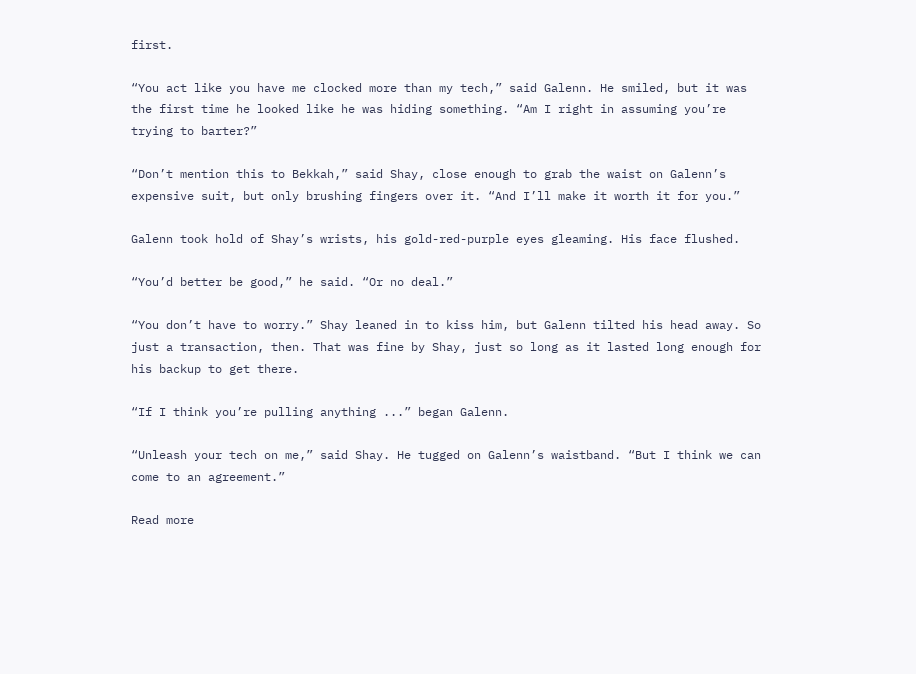first.

“You act like you have me clocked more than my tech,” said Galenn. He smiled, but it was the first time he looked like he was hiding something. “Am I right in assuming you’re trying to barter?”

“Don’t mention this to Bekkah,” said Shay, close enough to grab the waist on Galenn’s expensive suit, but only brushing fingers over it. “And I’ll make it worth it for you.”

Galenn took hold of Shay’s wrists, his gold-red-purple eyes gleaming. His face flushed.

“You’d better be good,” he said. “Or no deal.”

“You don’t have to worry.” Shay leaned in to kiss him, but Galenn tilted his head away. So just a transaction, then. That was fine by Shay, just so long as it lasted long enough for his backup to get there.

“If I think you’re pulling anything ...” began Galenn.

“Unleash your tech on me,” said Shay. He tugged on Galenn’s waistband. “But I think we can come to an agreement.”

Read more